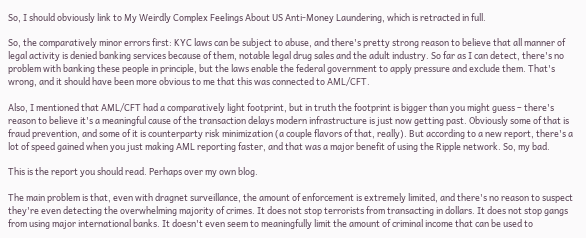So, I should obviously link to My Weirdly Complex Feelings About US Anti-Money Laundering, which is retracted in full.

So, the comparatively minor errors first: KYC laws can be subject to abuse, and there's pretty strong reason to believe that all manner of legal activity is denied banking services because of them, notable legal drug sales and the adult industry. So far as I can detect, there's no problem with banking these people in principle, but the laws enable the federal government to apply pressure and exclude them. That's wrong, and it should have been more obvious to me that this was connected to AML/CFT.

Also, I mentioned that AML/CFT had a comparatively light footprint, but in truth the footprint is bigger than you might guess – there's reason to believe it's a meaningful cause of the transaction delays modern infrastructure is just now getting past. Obviously some of that is fraud prevention, and some of it is counterparty risk minimization (a couple flavors of that, really). But according to a new report, there's a lot of speed gained when you just making AML reporting faster, and that was a major benefit of using the Ripple network. So, my bad.

This is the report you should read. Perhaps over my own blog.

The main problem is that, even with dragnet surveillance, the amount of enforcement is extremely limited, and there's no reason to suspect they're even detecting the overwhelming majority of crimes. It does not stop terrorists from transacting in dollars. It does not stop gangs from using major international banks. It doesn't even seem to meaningfully limit the amount of criminal income that can be used to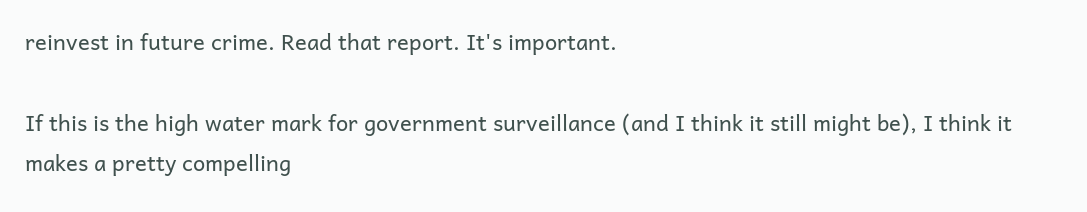reinvest in future crime. Read that report. It's important.

If this is the high water mark for government surveillance (and I think it still might be), I think it makes a pretty compelling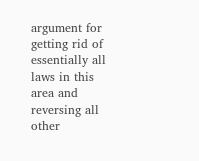argument for getting rid of essentially all laws in this area and reversing all other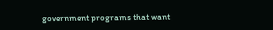government programs that want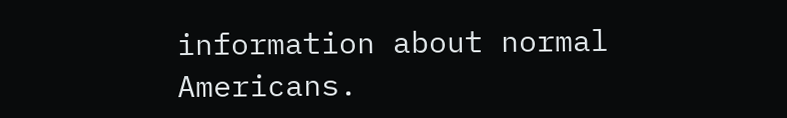information about normal Americans.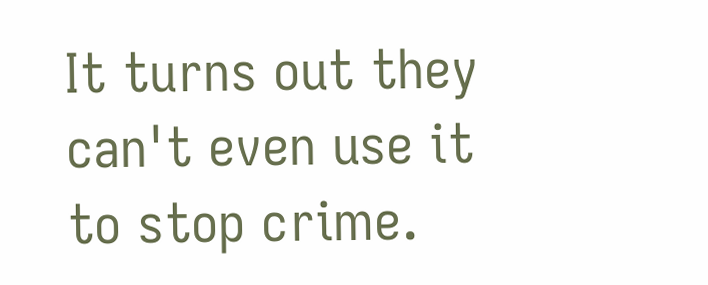It turns out they can't even use it to stop crime.